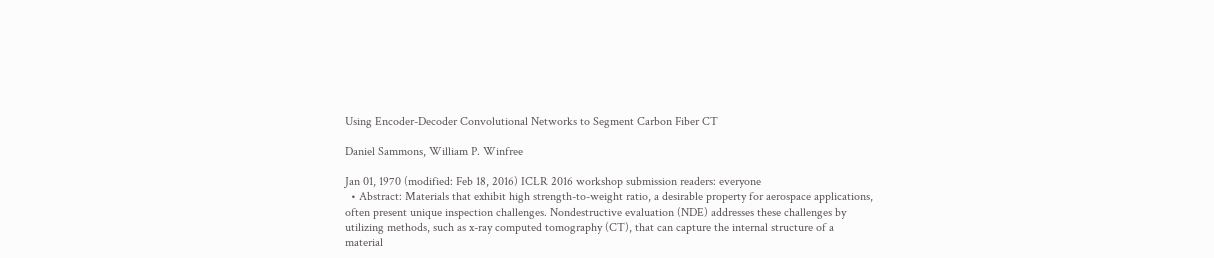Using Encoder-Decoder Convolutional Networks to Segment Carbon Fiber CT

Daniel Sammons, William P. Winfree

Jan 01, 1970 (modified: Feb 18, 2016) ICLR 2016 workshop submission readers: everyone
  • Abstract: Materials that exhibit high strength-to-weight ratio, a desirable property for aerospace applications, often present unique inspection challenges. Nondestructive evaluation (NDE) addresses these challenges by utilizing methods, such as x-ray computed tomography (CT), that can capture the internal structure of a material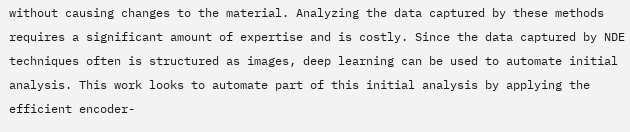without causing changes to the material. Analyzing the data captured by these methods requires a significant amount of expertise and is costly. Since the data captured by NDE techniques often is structured as images, deep learning can be used to automate initial analysis. This work looks to automate part of this initial analysis by applying the efficient encoder-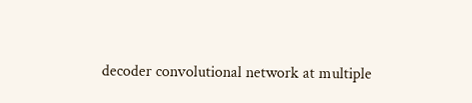decoder convolutional network at multiple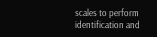scales to perform identification and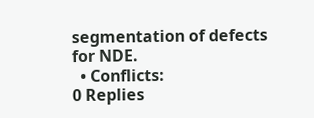segmentation of defects for NDE.
  • Conflicts:
0 Replies